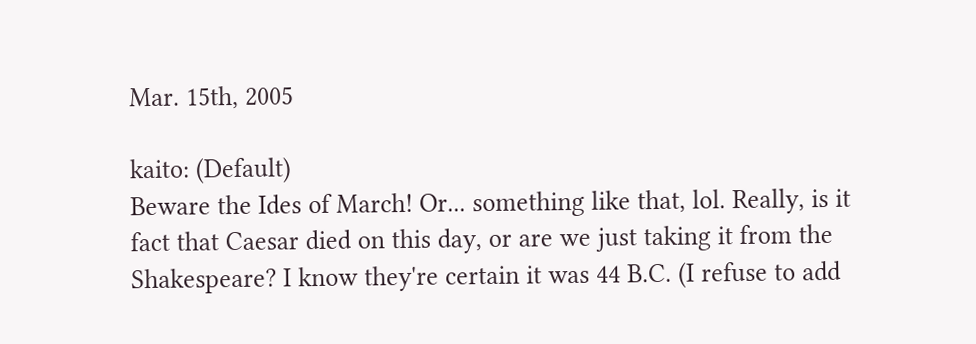Mar. 15th, 2005

kaito: (Default)
Beware the Ides of March! Or... something like that, lol. Really, is it fact that Caesar died on this day, or are we just taking it from the Shakespeare? I know they're certain it was 44 B.C. (I refuse to add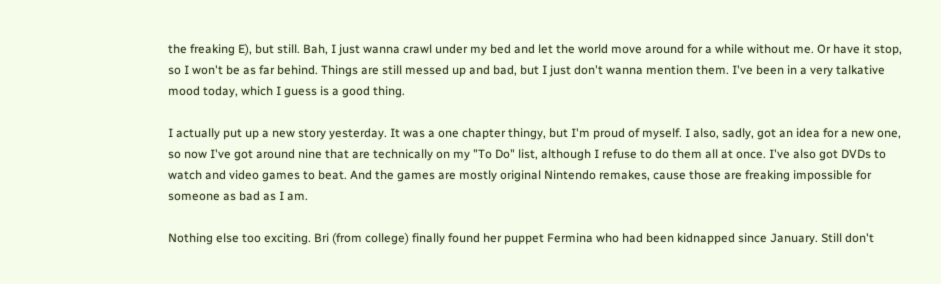the freaking E), but still. Bah, I just wanna crawl under my bed and let the world move around for a while without me. Or have it stop, so I won't be as far behind. Things are still messed up and bad, but I just don't wanna mention them. I've been in a very talkative mood today, which I guess is a good thing.

I actually put up a new story yesterday. It was a one chapter thingy, but I'm proud of myself. I also, sadly, got an idea for a new one, so now I've got around nine that are technically on my "To Do" list, although I refuse to do them all at once. I've also got DVDs to watch and video games to beat. And the games are mostly original Nintendo remakes, cause those are freaking impossible for someone as bad as I am.

Nothing else too exciting. Bri (from college) finally found her puppet Fermina who had been kidnapped since January. Still don't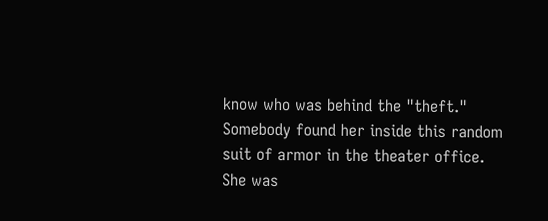know who was behind the "theft." Somebody found her inside this random suit of armor in the theater office. She was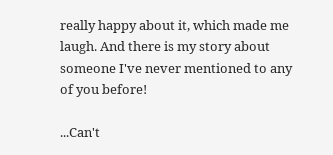really happy about it, which made me laugh. And there is my story about someone I've never mentioned to any of you before!

...Can't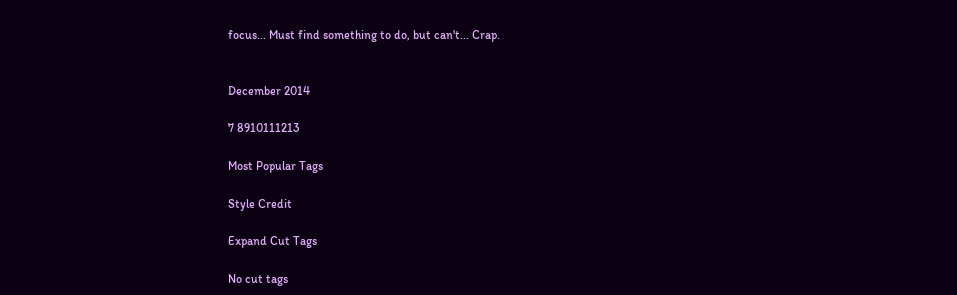focus... Must find something to do, but can't... Crap.


December 2014

7 8910111213

Most Popular Tags

Style Credit

Expand Cut Tags

No cut tags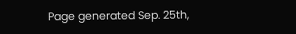Page generated Sep. 25th,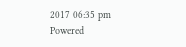2017 06:35 pm
Powered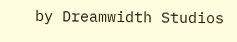by Dreamwidth Studios